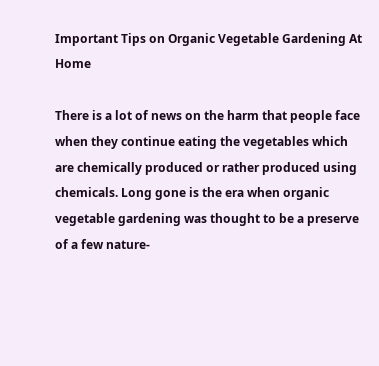Important Tips on Organic Vegetable Gardening At Home

There is a lot of news on the harm that people face when they continue eating the vegetables which are chemically produced or rather produced using chemicals. Long gone is the era when organic vegetable gardening was thought to be a preserve of a few nature-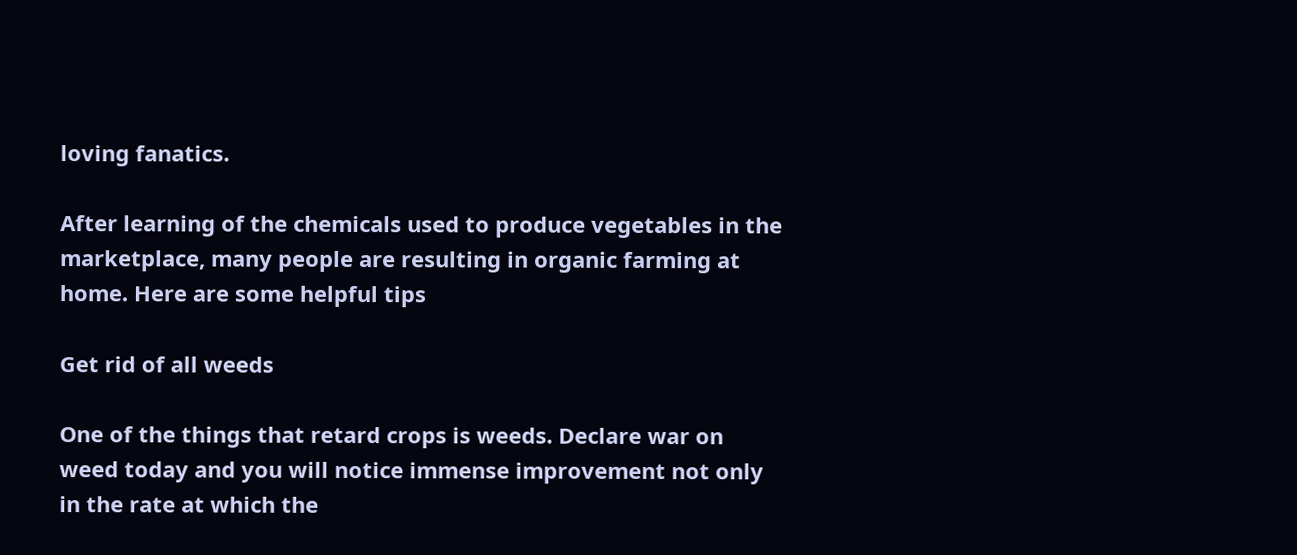loving fanatics.

After learning of the chemicals used to produce vegetables in the marketplace, many people are resulting in organic farming at home. Here are some helpful tips

Get rid of all weeds

One of the things that retard crops is weeds. Declare war on weed today and you will notice immense improvement not only in the rate at which the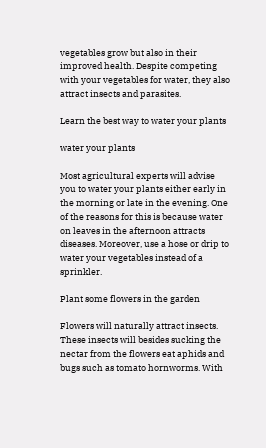vegetables grow but also in their improved health. Despite competing with your vegetables for water, they also attract insects and parasites.

Learn the best way to water your plants

water your plants

Most agricultural experts will advise you to water your plants either early in the morning or late in the evening. One of the reasons for this is because water on leaves in the afternoon attracts diseases. Moreover, use a hose or drip to water your vegetables instead of a sprinkler.

Plant some flowers in the garden

Flowers will naturally attract insects. These insects will besides sucking the nectar from the flowers eat aphids and bugs such as tomato hornworms. With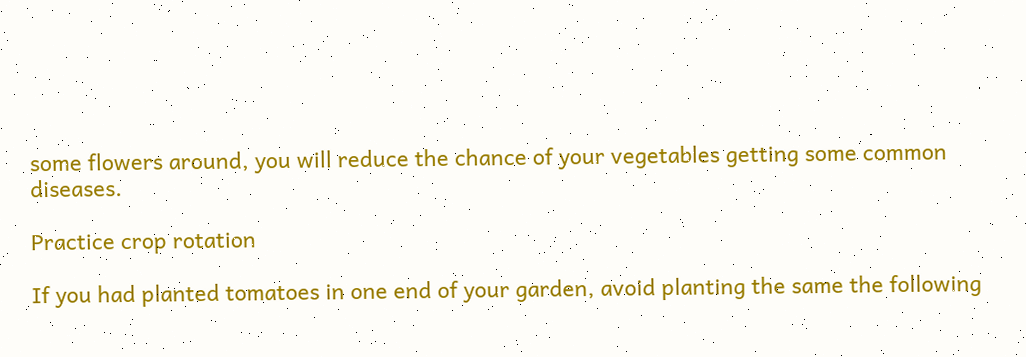some flowers around, you will reduce the chance of your vegetables getting some common diseases.

Practice crop rotation

If you had planted tomatoes in one end of your garden, avoid planting the same the following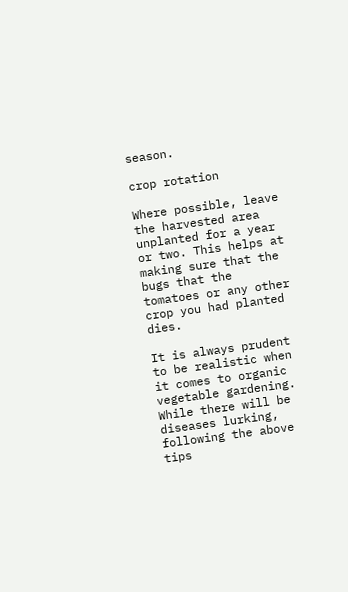season.

crop rotation

Where possible, leave the harvested area unplanted for a year or two. This helps at making sure that the bugs that the tomatoes or any other crop you had planted dies.

It is always prudent to be realistic when it comes to organic vegetable gardening. While there will be diseases lurking, following the above tips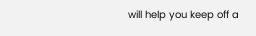will help you keep off a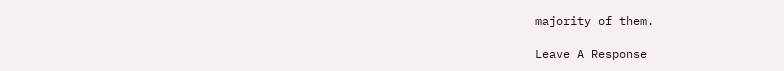majority of them.

Leave A Response